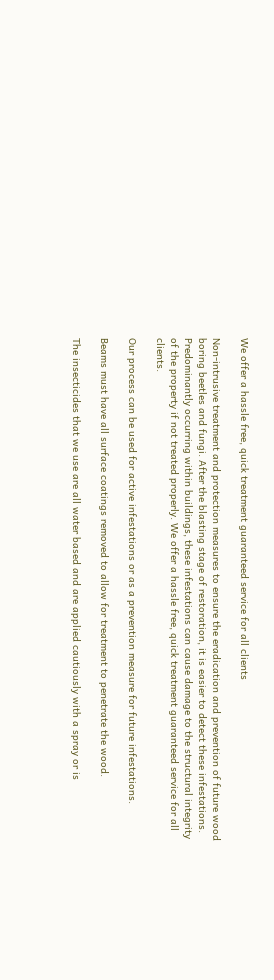We offer a hassle free, quick treatment guaranteed service for all clients

Non-intrusive treatment and protection measures to ensure the eradication and prevention of future wood boring beetles and fungi. After the blasting stage of restoration, it is easier to detect these infestations. Predominantly occurring within buildings, these infestations can cause damage to the structural integrity of the property if not treated properly. We offer a hassle free, quick treatment guaranteed service for all clients.

Our process can be used for active infestations or as a prevention measure for future infestations.

Beams must have all surface coatings removed to allow for treatment to penetrate the wood.

The insecticides that we use are all water based and are applied cautiously with a spray or is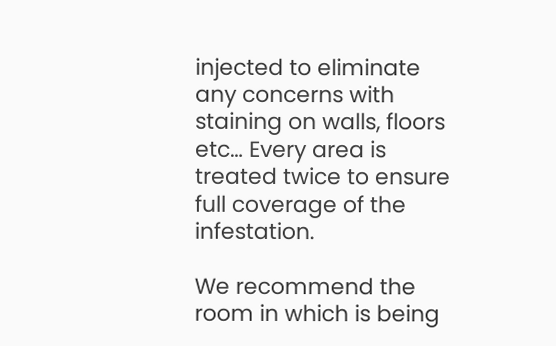injected to eliminate any concerns with staining on walls, floors etc… Every area is treated twice to ensure full coverage of the infestation.

We recommend the room in which is being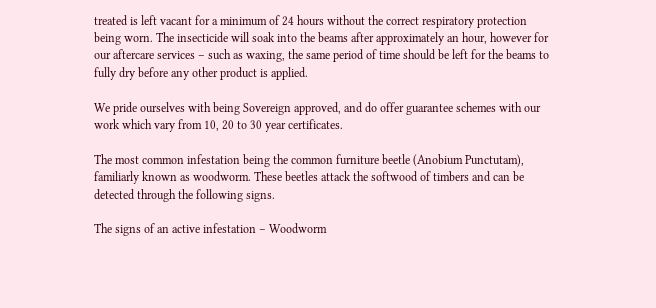treated is left vacant for a minimum of 24 hours without the correct respiratory protection being worn. The insecticide will soak into the beams after approximately an hour, however for our aftercare services – such as waxing, the same period of time should be left for the beams to fully dry before any other product is applied.

We pride ourselves with being Sovereign approved, and do offer guarantee schemes with our work which vary from 10, 20 to 30 year certificates.

The most common infestation being the common furniture beetle (Anobium Punctutam), familiarly known as woodworm. These beetles attack the softwood of timbers and can be detected through the following signs.

The signs of an active infestation – Woodworm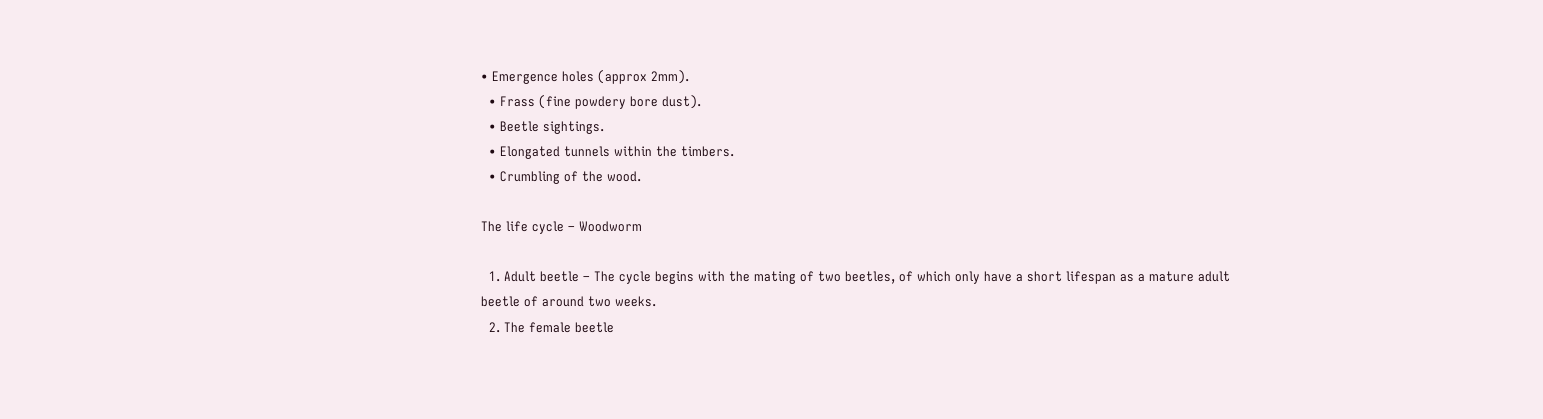• Emergence holes (approx 2mm).
  • Frass (fine powdery bore dust).
  • Beetle sightings.
  • Elongated tunnels within the timbers.
  • Crumbling of the wood.

The life cycle – Woodworm

  1. Adult beetle – The cycle begins with the mating of two beetles, of which only have a short lifespan as a mature adult beetle of around two weeks.
  2. The female beetle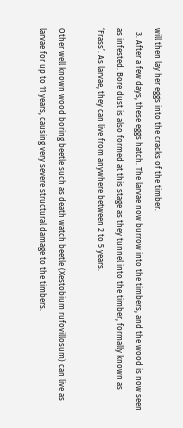will then lay her eggs into the cracks of the timber.
  3. After a few days, these eggs hatch. The larvae now burrow into the timbers, and the wood is now seen as infested. Bore dust is also formed at this stage as they tunnel into the timber, formally known as ‘Frass’. As larvae, they can live from anywhere between 2 to 5 years.

Other well known wood boring beetle such as death watch beetle (Xestobium rufovillosum) can live as larvae for up to 11 years, causing very severe structural damage to the timbers.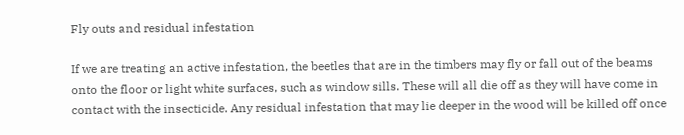Fly outs and residual infestation

If we are treating an active infestation, the beetles that are in the timbers may fly or fall out of the beams onto the floor or light white surfaces, such as window sills. These will all die off as they will have come in contact with the insecticide. Any residual infestation that may lie deeper in the wood will be killed off once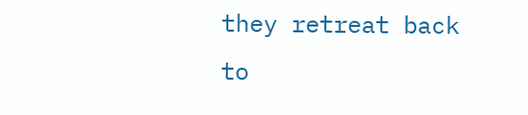they retreat back to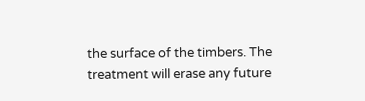the surface of the timbers. The treatment will erase any future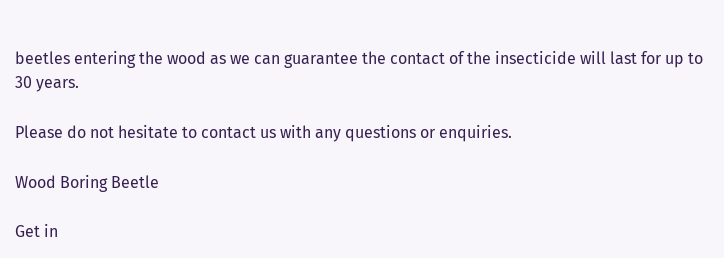beetles entering the wood as we can guarantee the contact of the insecticide will last for up to 30 years.

Please do not hesitate to contact us with any questions or enquiries.

Wood Boring Beetle

Get in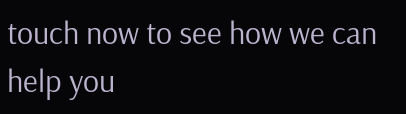touch now to see how we can help you